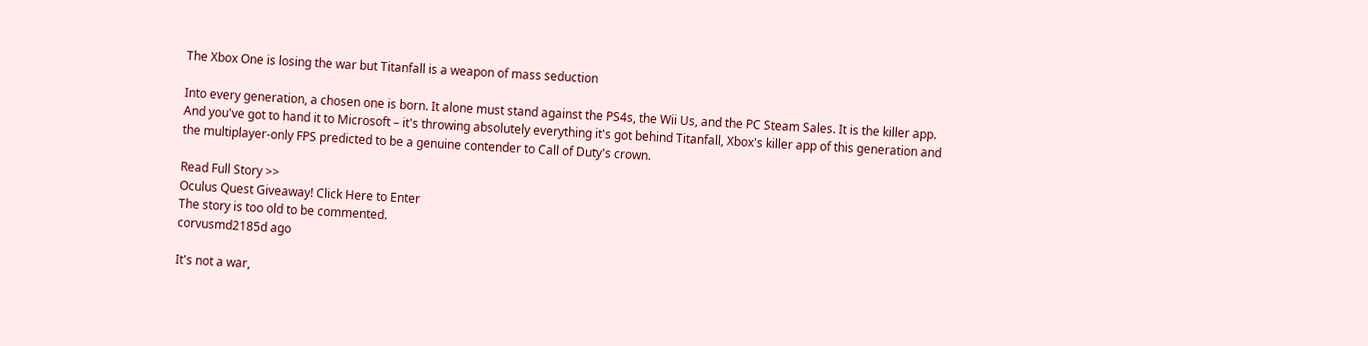The Xbox One is losing the war but Titanfall is a weapon of mass seduction

Into every generation, a chosen one is born. It alone must stand against the PS4s, the Wii Us, and the PC Steam Sales. It is the killer app. And you've got to hand it to Microsoft – it's throwing absolutely everything it's got behind Titanfall, Xbox's killer app of this generation and the multiplayer-only FPS predicted to be a genuine contender to Call of Duty's crown.

Read Full Story >>
Oculus Quest Giveaway! Click Here to Enter
The story is too old to be commented.
corvusmd2185d ago

It's not a war,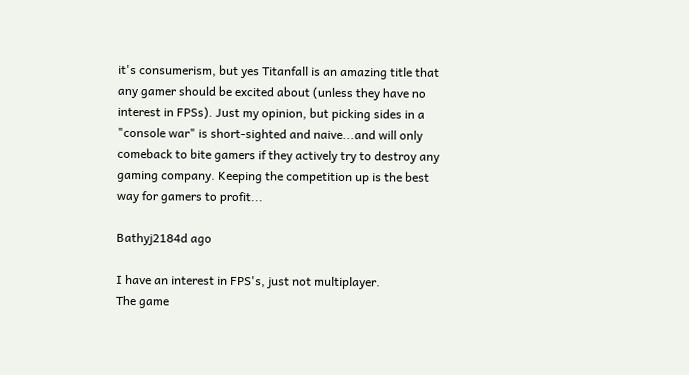it's consumerism, but yes Titanfall is an amazing title that any gamer should be excited about (unless they have no interest in FPSs). Just my opinion, but picking sides in a "console war" is short-sighted and naive...and will only comeback to bite gamers if they actively try to destroy any gaming company. Keeping the competition up is the best way for gamers to profit...

Bathyj2184d ago

I have an interest in FPS's, just not multiplayer.
The game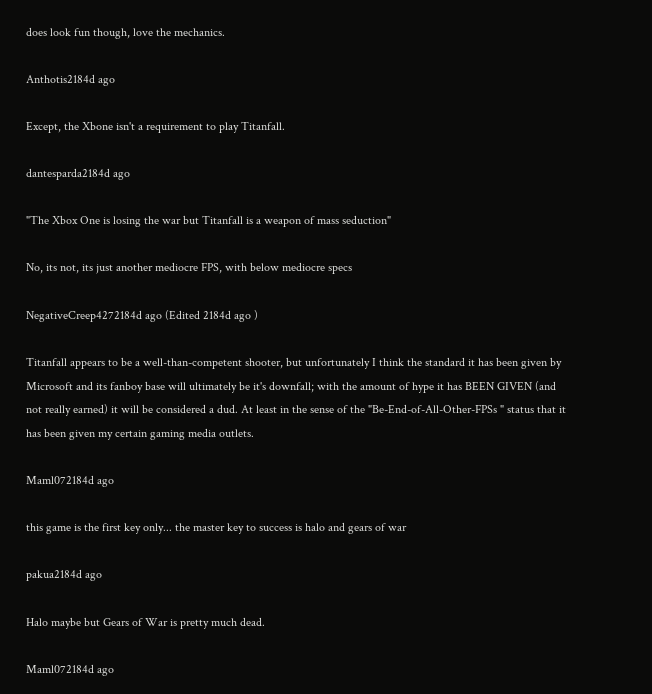does look fun though, love the mechanics.

Anthotis2184d ago

Except, the Xbone isn't a requirement to play Titanfall.

dantesparda2184d ago

"The Xbox One is losing the war but Titanfall is a weapon of mass seduction"

No, its not, its just another mediocre FPS, with below mediocre specs

NegativeCreep4272184d ago (Edited 2184d ago )

Titanfall appears to be a well-than-competent shooter, but unfortunately I think the standard it has been given by Microsoft and its fanboy base will ultimately be it's downfall; with the amount of hype it has BEEN GIVEN (and not really earned) it will be considered a dud. At least in the sense of the "Be-End-of-All-Other-FPSs " status that it has been given my certain gaming media outlets.

Maml072184d ago

this game is the first key only... the master key to success is halo and gears of war

pakua2184d ago

Halo maybe but Gears of War is pretty much dead.

Maml072184d ago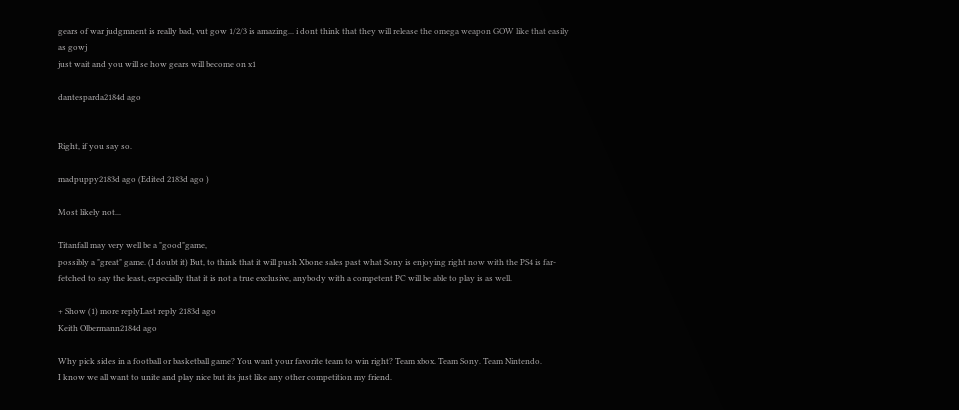gears of war judgmnent is really bad, vut gow 1/2/3 is amazing... i dont think that they will release the omega weapon GOW like that easily as gowj
just wait and you will se how gears will become on x1

dantesparda2184d ago


Right, if you say so.

madpuppy2183d ago (Edited 2183d ago )

Most likely not...

Titanfall may very well be a "good"game,
possibly a "great" game. (I doubt it) But, to think that it will push Xbone sales past what Sony is enjoying right now with the PS4 is far-fetched to say the least, especially that it is not a true exclusive, anybody with a competent PC will be able to play is as well.

+ Show (1) more replyLast reply 2183d ago
Keith Olbermann2184d ago

Why pick sides in a football or basketball game? You want your favorite team to win right? Team xbox. Team Sony. Team Nintendo.
I know we all want to unite and play nice but its just like any other competition my friend.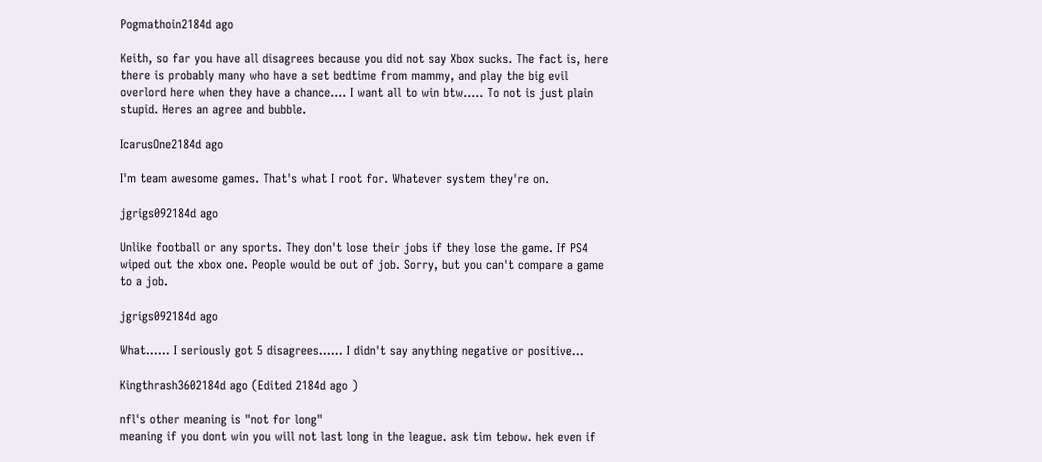Pogmathoin2184d ago

Keith, so far you have all disagrees because you did not say Xbox sucks. The fact is, here there is probably many who have a set bedtime from mammy, and play the big evil overlord here when they have a chance.... I want all to win btw..... To not is just plain stupid. Heres an agree and bubble.

IcarusOne2184d ago

I'm team awesome games. That's what I root for. Whatever system they're on.

jgrigs092184d ago

Unlike football or any sports. They don't lose their jobs if they lose the game. If PS4 wiped out the xbox one. People would be out of job. Sorry, but you can't compare a game to a job.

jgrigs092184d ago

What...... I seriously got 5 disagrees...... I didn't say anything negative or positive...

Kingthrash3602184d ago (Edited 2184d ago )

nfl's other meaning is "not for long"
meaning if you dont win you will not last long in the league. ask tim tebow. hek even if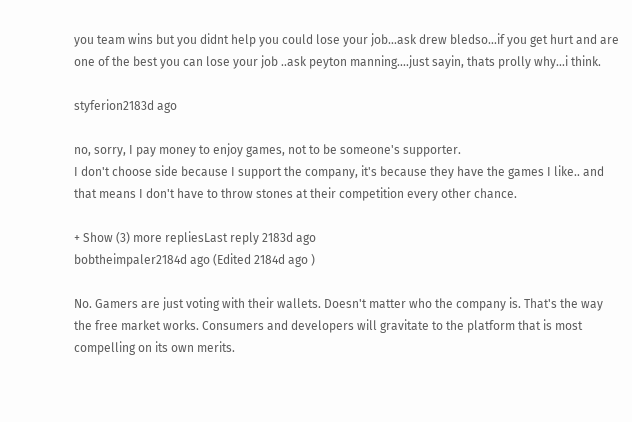you team wins but you didnt help you could lose your job...ask drew bledso...if you get hurt and are one of the best you can lose your job ..ask peyton manning....just sayin, thats prolly why...i think.

styferion2183d ago

no, sorry, I pay money to enjoy games, not to be someone's supporter.
I don't choose side because I support the company, it's because they have the games I like.. and that means I don't have to throw stones at their competition every other chance.

+ Show (3) more repliesLast reply 2183d ago
bobtheimpaler2184d ago (Edited 2184d ago )

No. Gamers are just voting with their wallets. Doesn't matter who the company is. That's the way the free market works. Consumers and developers will gravitate to the platform that is most compelling on its own merits.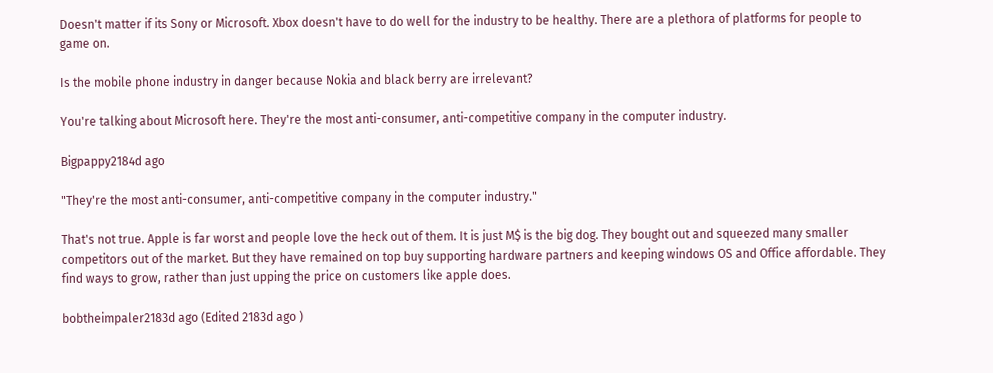Doesn't matter if its Sony or Microsoft. Xbox doesn't have to do well for the industry to be healthy. There are a plethora of platforms for people to game on.

Is the mobile phone industry in danger because Nokia and black berry are irrelevant?

You're talking about Microsoft here. They're the most anti-consumer, anti-competitive company in the computer industry.

Bigpappy2184d ago

"They're the most anti-consumer, anti-competitive company in the computer industry."

That's not true. Apple is far worst and people love the heck out of them. It is just M$ is the big dog. They bought out and squeezed many smaller competitors out of the market. But they have remained on top buy supporting hardware partners and keeping windows OS and Office affordable. They find ways to grow, rather than just upping the price on customers like apple does.

bobtheimpaler2183d ago (Edited 2183d ago )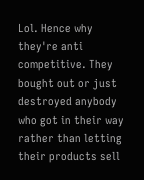Lol. Hence why they're anti competitive. They bought out or just destroyed anybody who got in their way rather than letting their products sell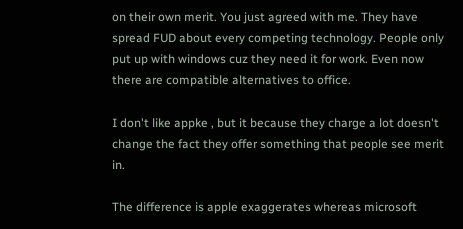on their own merit. You just agreed with me. They have spread FUD about every competing technology. People only put up with windows cuz they need it for work. Even now there are compatible alternatives to office.

I don't like appke , but it because they charge a lot doesn't change the fact they offer something that people see merit in.

The difference is apple exaggerates whereas microsoft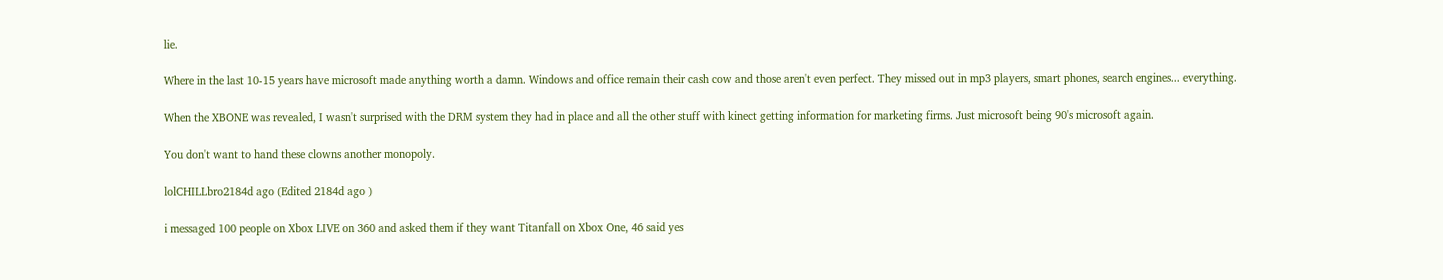lie.

Where in the last 10-15 years have microsoft made anything worth a damn. Windows and office remain their cash cow and those aren't even perfect. They missed out in mp3 players, smart phones, search engines... everything.

When the XBONE was revealed, I wasn't surprised with the DRM system they had in place and all the other stuff with kinect getting information for marketing firms. Just microsoft being 90's microsoft again.

You don't want to hand these clowns another monopoly.

lolCHILLbro2184d ago (Edited 2184d ago )

i messaged 100 people on Xbox LIVE on 360 and asked them if they want Titanfall on Xbox One, 46 said yes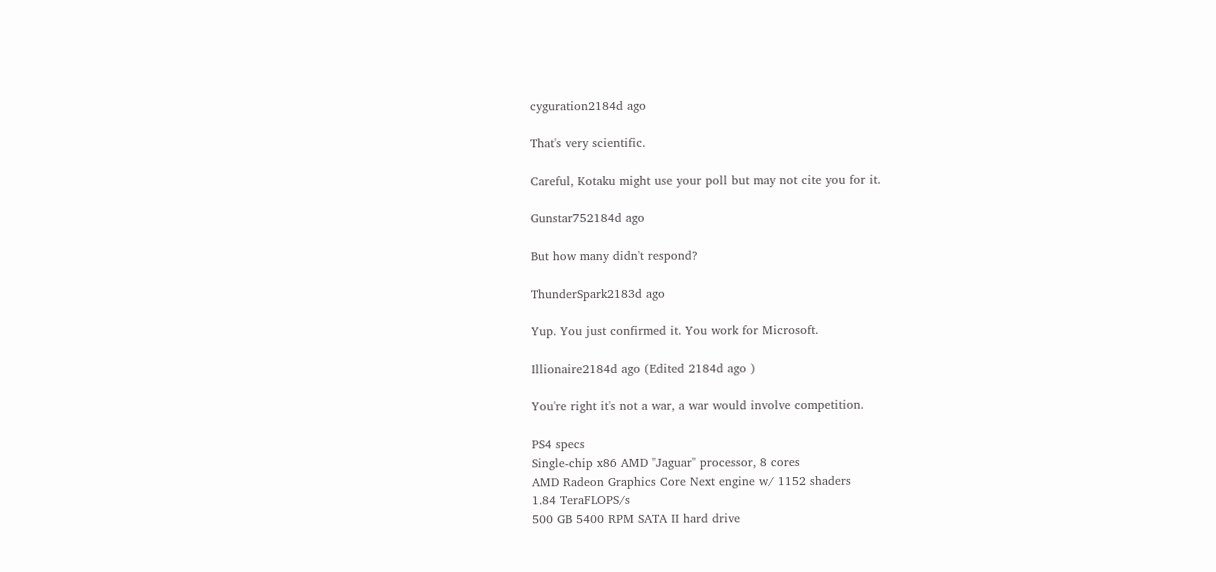cyguration2184d ago

That's very scientific.

Careful, Kotaku might use your poll but may not cite you for it.

Gunstar752184d ago

But how many didn't respond?

ThunderSpark2183d ago

Yup. You just confirmed it. You work for Microsoft.

Illionaire2184d ago (Edited 2184d ago )

You're right it's not a war, a war would involve competition.

PS4 specs
Single-chip x86 AMD "Jaguar" processor, 8 cores
AMD Radeon Graphics Core Next engine w/ 1152 shaders
1.84 TeraFLOPS/s
500 GB 5400 RPM SATA II hard drive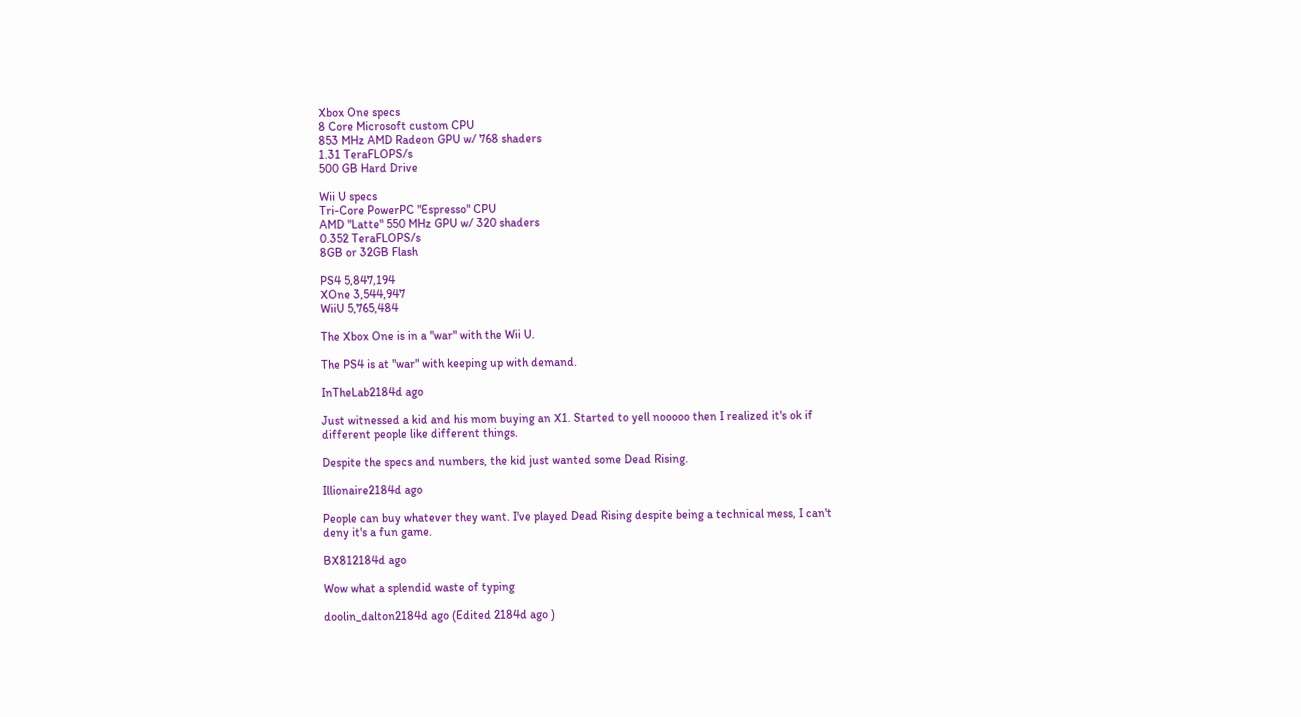Xbox One specs
8 Core Microsoft custom CPU
853 MHz AMD Radeon GPU w/ 768 shaders
1.31 TeraFLOPS/s
500 GB Hard Drive

Wii U specs
Tri-Core PowerPC "Espresso" CPU
AMD "Latte" 550 MHz GPU w/ 320 shaders
0.352 TeraFLOPS/s
8GB or 32GB Flash

PS4 5,847,194
XOne 3,544,947
WiiU 5,765,484

The Xbox One is in a "war" with the Wii U.

The PS4 is at "war" with keeping up with demand.

InTheLab2184d ago

Just witnessed a kid and his mom buying an X1. Started to yell nooooo then I realized it's ok if different people like different things.

Despite the specs and numbers, the kid just wanted some Dead Rising.

Illionaire2184d ago

People can buy whatever they want. I've played Dead Rising despite being a technical mess, I can't deny it's a fun game.

BX812184d ago

Wow what a splendid waste of typing

doolin_dalton2184d ago (Edited 2184d ago )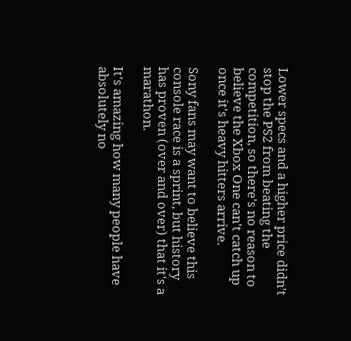Lower specs and a higher price didn't stop the PS2 from beating the competition, so there's no reason to believe the Xbox One can't catch up once it's heavy hitters arrive.

Sony fans may want to believe this console race is a sprint, but history has proven (over and over) that it's a marathon.

It's amazing how many people have absolutely no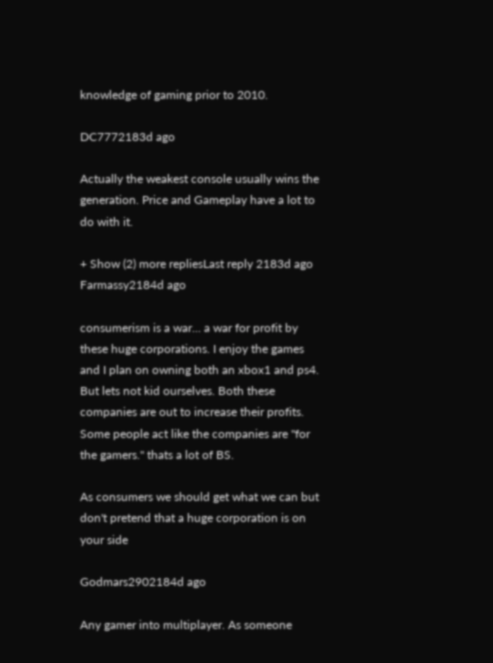knowledge of gaming prior to 2010.

DC7772183d ago

Actually the weakest console usually wins the generation. Price and Gameplay have a lot to do with it.

+ Show (2) more repliesLast reply 2183d ago
Farmassy2184d ago

consumerism is a war... a war for profit by these huge corporations. I enjoy the games and I plan on owning both an xbox1 and ps4. But lets not kid ourselves. Both these companies are out to increase their profits. Some people act like the companies are "for the gamers." thats a lot of BS.

As consumers we should get what we can but don't pretend that a huge corporation is on your side

Godmars2902184d ago

Any gamer into multiplayer. As someone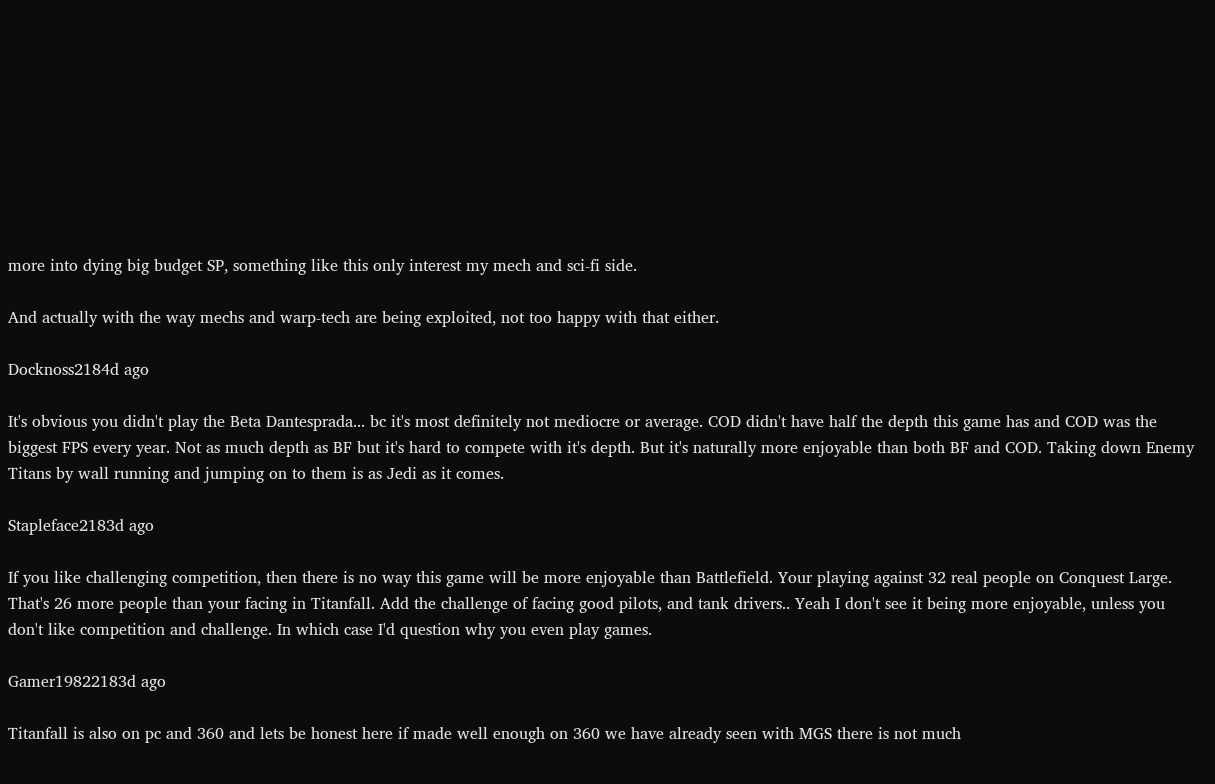more into dying big budget SP, something like this only interest my mech and sci-fi side.

And actually with the way mechs and warp-tech are being exploited, not too happy with that either.

Docknoss2184d ago

It's obvious you didn't play the Beta Dantesprada... bc it's most definitely not mediocre or average. COD didn't have half the depth this game has and COD was the biggest FPS every year. Not as much depth as BF but it's hard to compete with it's depth. But it's naturally more enjoyable than both BF and COD. Taking down Enemy Titans by wall running and jumping on to them is as Jedi as it comes.

Stapleface2183d ago

If you like challenging competition, then there is no way this game will be more enjoyable than Battlefield. Your playing against 32 real people on Conquest Large. That's 26 more people than your facing in Titanfall. Add the challenge of facing good pilots, and tank drivers.. Yeah I don't see it being more enjoyable, unless you don't like competition and challenge. In which case I'd question why you even play games.

Gamer19822183d ago

Titanfall is also on pc and 360 and lets be honest here if made well enough on 360 we have already seen with MGS there is not much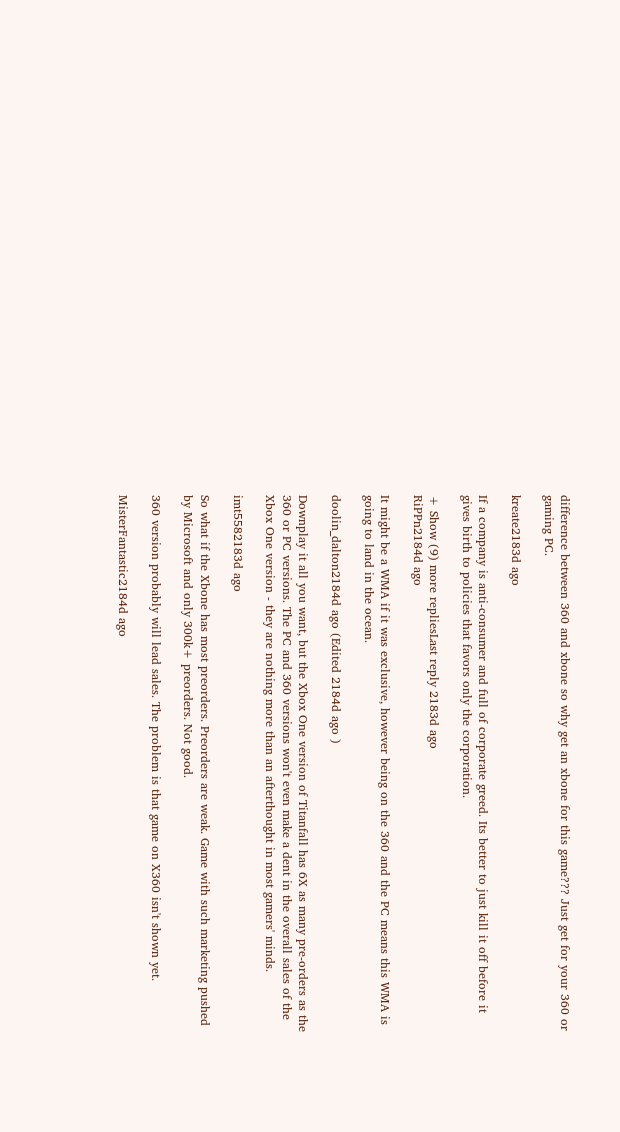difference between 360 and xbone so why get an xbone for this game??? Just get for your 360 or gaming PC.

kreate2183d ago

If a company is anti-consumer and full of corporate greed. Its better to just kill it off before it gives birth to policies that favors only the corporation.

+ Show (9) more repliesLast reply 2183d ago
RiPPn2184d ago

It might be a WMA if it was exclusive, however being on the 360 and the PC means this WMA is going to land in the ocean.

doolin_dalton2184d ago (Edited 2184d ago )

Downplay it all you want, but the Xbox One version of Titanfall has 6X as many pre-orders as the 360 or PC versions. The PC and 360 versions won't even make a dent in the overall sales of the Xbox One version - they are nothing more than an afterthought in most gamers' minds.

imt5582183d ago

So what if the Xbone has most preorders. Preorders are weak. Game with such marketing pushed by Microsoft and only 300k+ preorders. Not good.

360 version probably will lead sales. The problem is that game on X360 isn't shown yet.

MisterFantastic2184d ago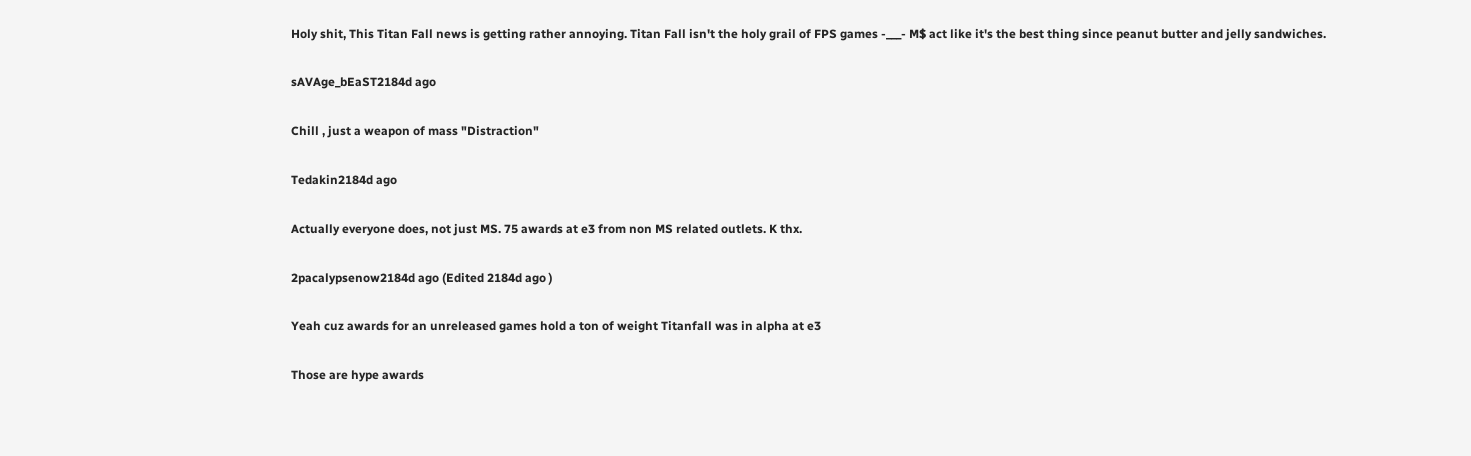Holy shit, This Titan Fall news is getting rather annoying. Titan Fall isn't the holy grail of FPS games -___- M$ act like it's the best thing since peanut butter and jelly sandwiches.

sAVAge_bEaST2184d ago

Chill , just a weapon of mass "Distraction"

Tedakin2184d ago

Actually everyone does, not just MS. 75 awards at e3 from non MS related outlets. K thx.

2pacalypsenow2184d ago (Edited 2184d ago )

Yeah cuz awards for an unreleased games hold a ton of weight Titanfall was in alpha at e3

Those are hype awards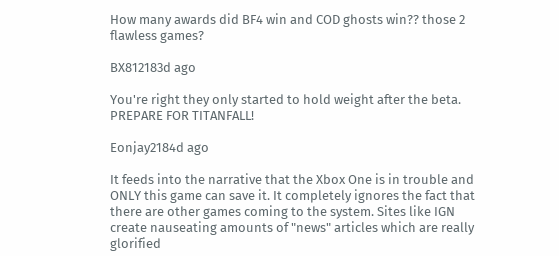How many awards did BF4 win and COD ghosts win?? those 2 flawless games?

BX812183d ago

You're right they only started to hold weight after the beta. PREPARE FOR TITANFALL!

Eonjay2184d ago

It feeds into the narrative that the Xbox One is in trouble and ONLY this game can save it. It completely ignores the fact that there are other games coming to the system. Sites like IGN create nauseating amounts of "news" articles which are really glorified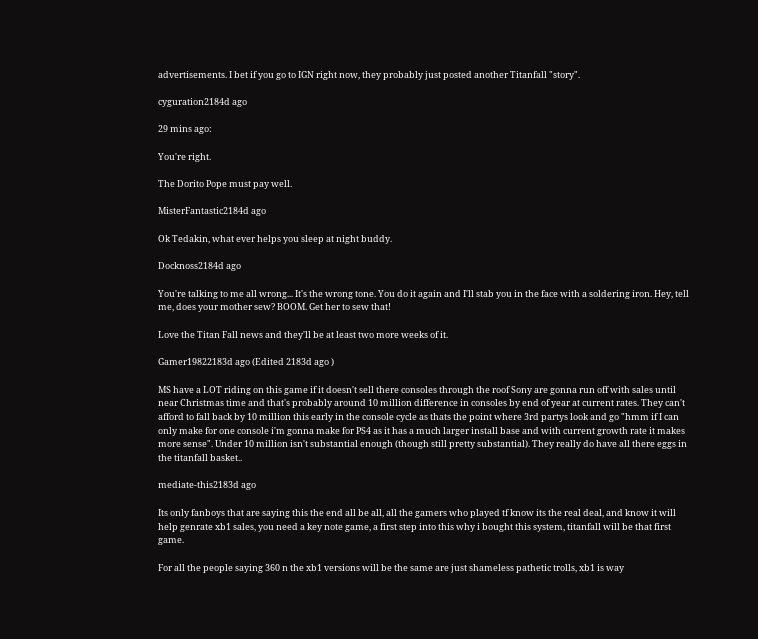advertisements. I bet if you go to IGN right now, they probably just posted another Titanfall "story".

cyguration2184d ago

29 mins ago:

You're right.

The Dorito Pope must pay well.

MisterFantastic2184d ago

Ok Tedakin, what ever helps you sleep at night buddy.

Docknoss2184d ago

You're talking to me all wrong... It's the wrong tone. You do it again and I'll stab you in the face with a soldering iron. Hey, tell me, does your mother sew? BOOM. Get her to sew that!

Love the Titan Fall news and they'll be at least two more weeks of it.

Gamer19822183d ago (Edited 2183d ago )

MS have a LOT riding on this game if it doesn't sell there consoles through the roof Sony are gonna run off with sales until near Christmas time and that's probably around 10 million difference in consoles by end of year at current rates. They can't afford to fall back by 10 million this early in the console cycle as thats the point where 3rd partys look and go "hmm if I can only make for one console i'm gonna make for PS4 as it has a much larger install base and with current growth rate it makes more sense". Under 10 million isn't substantial enough (though still pretty substantial). They really do have all there eggs in the titanfall basket..

mediate-this2183d ago

Its only fanboys that are saying this the end all be all, all the gamers who played tf know its the real deal, and know it will help genrate xb1 sales, you need a key note game, a first step into this why i bought this system, titanfall will be that first game.

For all the people saying 360 n the xb1 versions will be the same are just shameless pathetic trolls, xb1 is way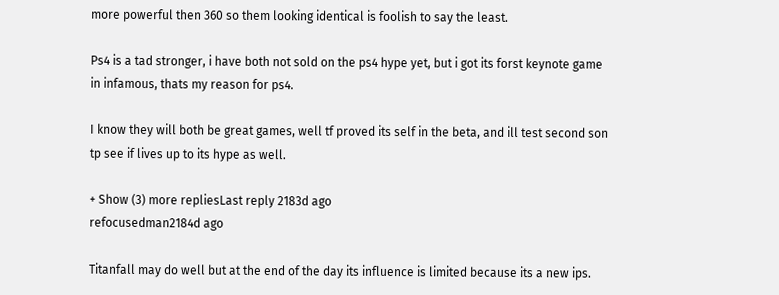more powerful then 360 so them looking identical is foolish to say the least.

Ps4 is a tad stronger, i have both not sold on the ps4 hype yet, but i got its forst keynote game in infamous, thats my reason for ps4.

I know they will both be great games, well tf proved its self in the beta, and ill test second son tp see if lives up to its hype as well.

+ Show (3) more repliesLast reply 2183d ago
refocusedman2184d ago

Titanfall may do well but at the end of the day its influence is limited because its a new ips.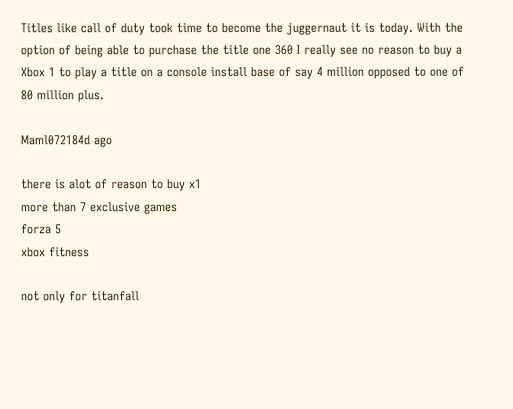Titles like call of duty took time to become the juggernaut it is today. With the option of being able to purchase the title one 360 I really see no reason to buy a Xbox 1 to play a title on a console install base of say 4 million opposed to one of 80 million plus.

Maml072184d ago

there is alot of reason to buy x1
more than 7 exclusive games
forza 5
xbox fitness

not only for titanfall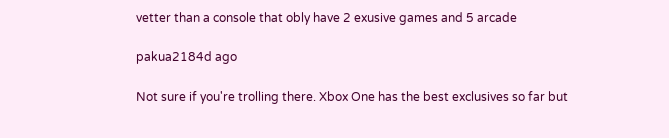vetter than a console that obly have 2 exusive games and 5 arcade

pakua2184d ago

Not sure if you're trolling there. Xbox One has the best exclusives so far but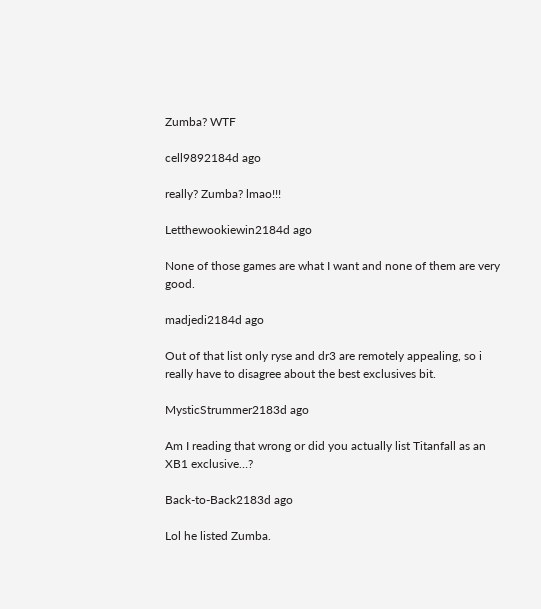Zumba? WTF

cell9892184d ago

really? Zumba? lmao!!!

Letthewookiewin2184d ago

None of those games are what I want and none of them are very good.

madjedi2184d ago

Out of that list only ryse and dr3 are remotely appealing, so i really have to disagree about the best exclusives bit.

MysticStrummer2183d ago

Am I reading that wrong or did you actually list Titanfall as an XB1 exclusive…?

Back-to-Back2183d ago

Lol he listed Zumba.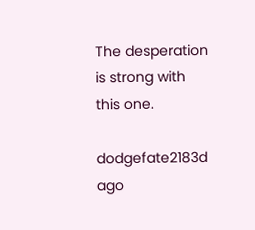The desperation is strong with this one.

dodgefate2183d ago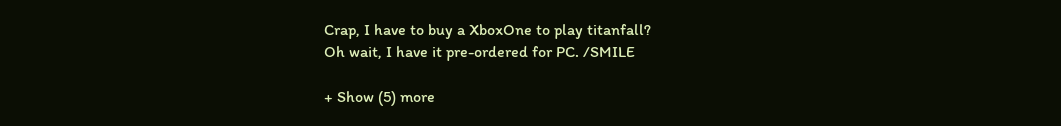Crap, I have to buy a XboxOne to play titanfall?
Oh wait, I have it pre-ordered for PC. /SMILE

+ Show (5) more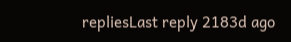repliesLast reply 2183d ago